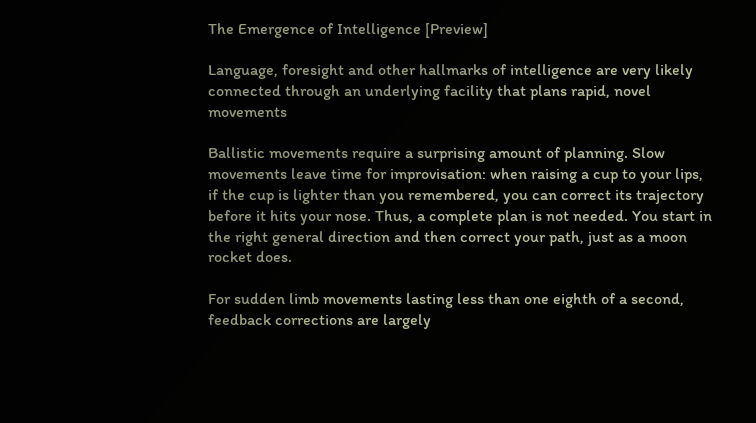The Emergence of Intelligence [Preview]

Language, foresight and other hallmarks of intelligence are very likely connected through an underlying facility that plans rapid, novel movements

Ballistic movements require a surprising amount of planning. Slow movements leave time for improvisation: when raising a cup to your lips, if the cup is lighter than you remembered, you can correct its trajectory before it hits your nose. Thus, a complete plan is not needed. You start in the right general direction and then correct your path, just as a moon rocket does.

For sudden limb movements lasting less than one eighth of a second, feedback corrections are largely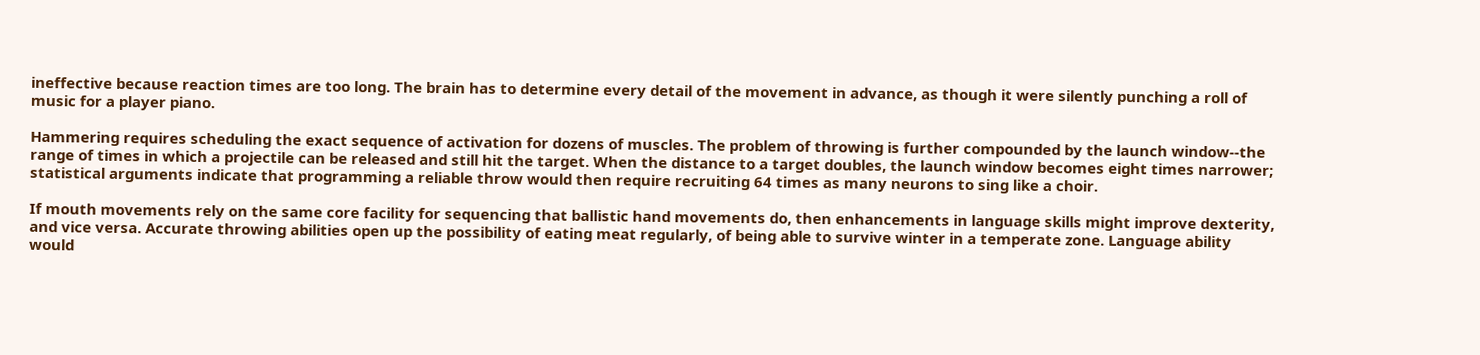ineffective because reaction times are too long. The brain has to determine every detail of the movement in advance, as though it were silently punching a roll of music for a player piano.

Hammering requires scheduling the exact sequence of activation for dozens of muscles. The problem of throwing is further compounded by the launch window--the range of times in which a projectile can be released and still hit the target. When the distance to a target doubles, the launch window becomes eight times narrower; statistical arguments indicate that programming a reliable throw would then require recruiting 64 times as many neurons to sing like a choir.

If mouth movements rely on the same core facility for sequencing that ballistic hand movements do, then enhancements in language skills might improve dexterity, and vice versa. Accurate throwing abilities open up the possibility of eating meat regularly, of being able to survive winter in a temperate zone. Language ability would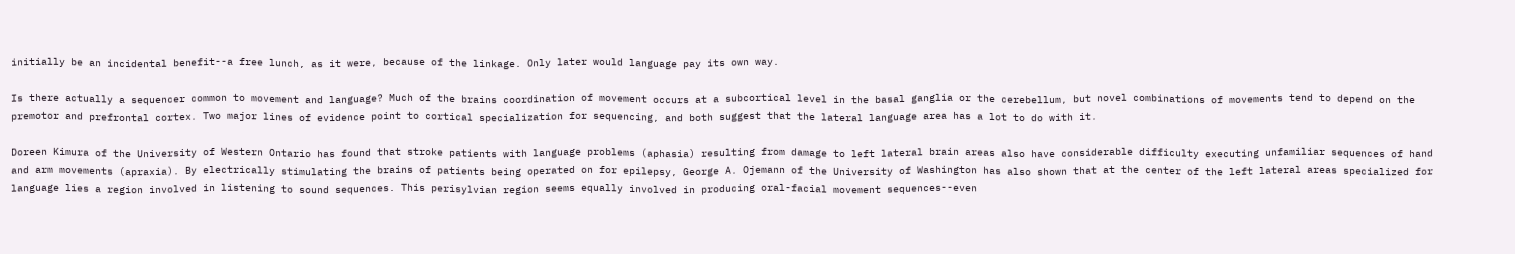initially be an incidental benefit--a free lunch, as it were, because of the linkage. Only later would language pay its own way.

Is there actually a sequencer common to movement and language? Much of the brains coordination of movement occurs at a subcortical level in the basal ganglia or the cerebellum, but novel combinations of movements tend to depend on the premotor and prefrontal cortex. Two major lines of evidence point to cortical specialization for sequencing, and both suggest that the lateral language area has a lot to do with it.

Doreen Kimura of the University of Western Ontario has found that stroke patients with language problems (aphasia) resulting from damage to left lateral brain areas also have considerable difficulty executing unfamiliar sequences of hand and arm movements (apraxia). By electrically stimulating the brains of patients being operated on for epilepsy, George A. Ojemann of the University of Washington has also shown that at the center of the left lateral areas specialized for language lies a region involved in listening to sound sequences. This perisylvian region seems equally involved in producing oral-facial movement sequences--even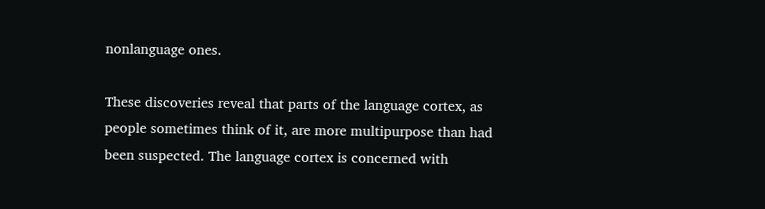nonlanguage ones.

These discoveries reveal that parts of the language cortex, as people sometimes think of it, are more multipurpose than had been suspected. The language cortex is concerned with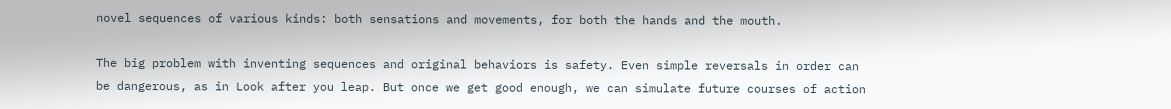novel sequences of various kinds: both sensations and movements, for both the hands and the mouth.

The big problem with inventing sequences and original behaviors is safety. Even simple reversals in order can be dangerous, as in Look after you leap. But once we get good enough, we can simulate future courses of action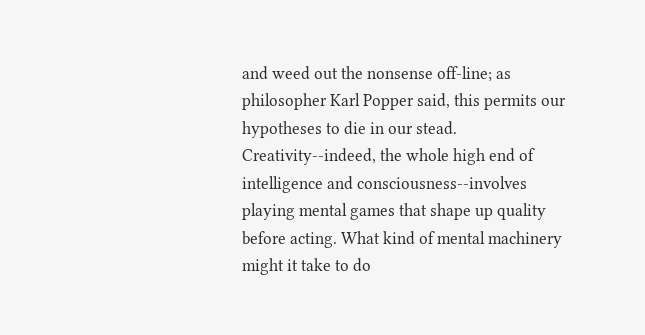and weed out the nonsense off-line; as philosopher Karl Popper said, this permits our hypotheses to die in our stead. Creativity--indeed, the whole high end of intelligence and consciousness--involves playing mental games that shape up quality before acting. What kind of mental machinery might it take to do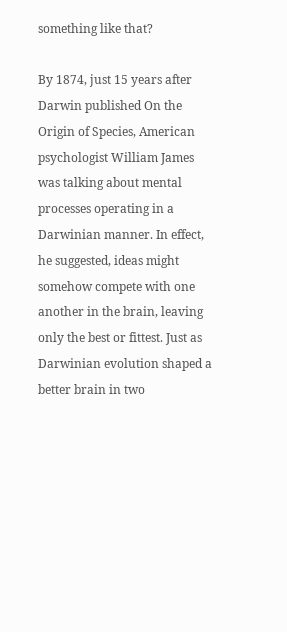something like that?

By 1874, just 15 years after Darwin published On the Origin of Species, American psychologist William James was talking about mental processes operating in a Darwinian manner. In effect, he suggested, ideas might somehow compete with one another in the brain, leaving only the best or fittest. Just as Darwinian evolution shaped a better brain in two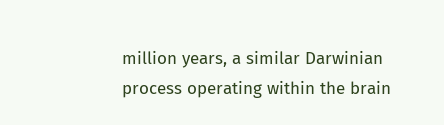million years, a similar Darwinian process operating within the brain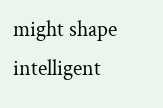might shape intelligent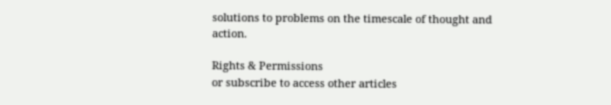solutions to problems on the timescale of thought and action.

Rights & Permissions
or subscribe to access other articles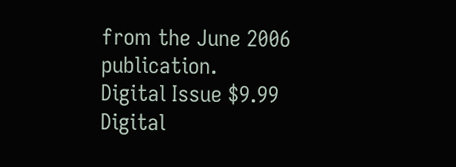from the June 2006 publication.
Digital Issue $9.99
Digital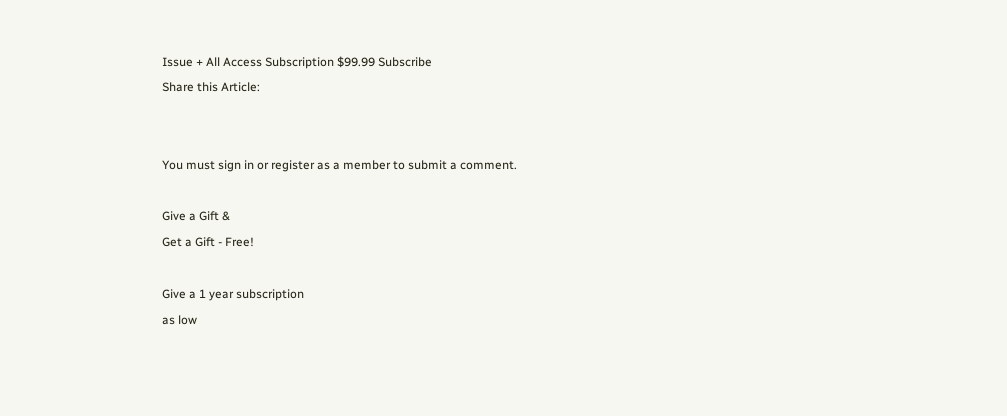Issue + All Access Subscription $99.99 Subscribe
Share this Article:


You must sign in or register as a member to submit a comment.

Give a Gift &
Get a Gift - Free!

Give a 1 year subscription
as low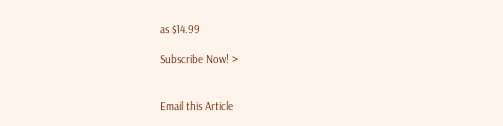as $14.99

Subscribe Now! >


Email this Article